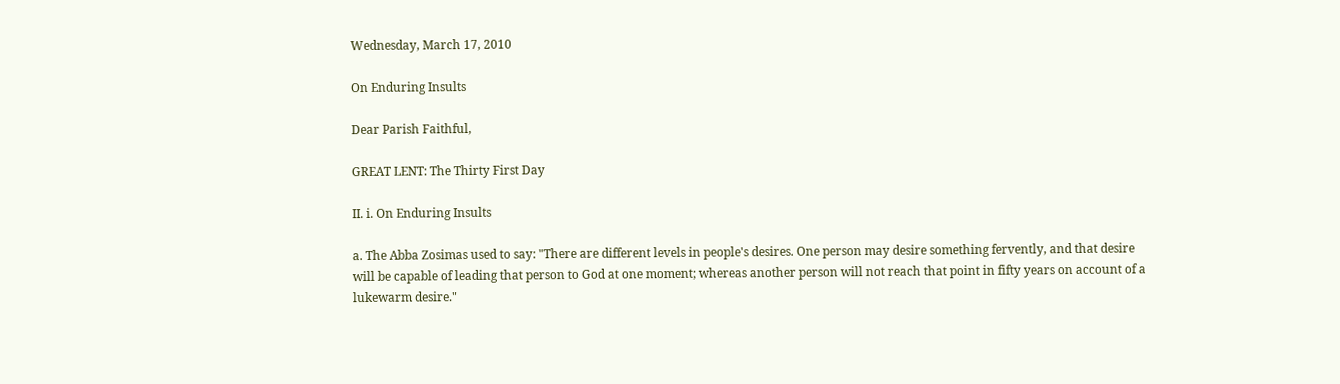Wednesday, March 17, 2010

On Enduring Insults

Dear Parish Faithful,

GREAT LENT: The Thirty First Day

II. i. On Enduring Insults

a. The Abba Zosimas used to say: "There are different levels in people's desires. One person may desire something fervently, and that desire will be capable of leading that person to God at one moment; whereas another person will not reach that point in fifty years on account of a lukewarm desire."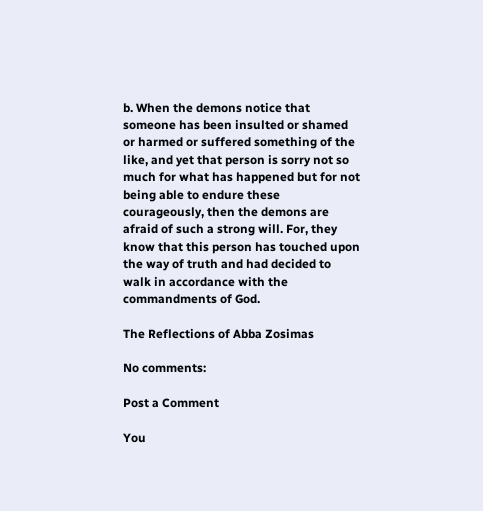b. When the demons notice that someone has been insulted or shamed or harmed or suffered something of the like, and yet that person is sorry not so much for what has happened but for not being able to endure these courageously, then the demons are afraid of such a strong will. For, they know that this person has touched upon the way of truth and had decided to walk in accordance with the commandments of God.

The Reflections of Abba Zosimas

No comments:

Post a Comment

You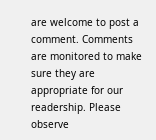are welcome to post a comment. Comments are monitored to make sure they are appropriate for our readership. Please observe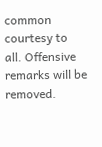common courtesy to all. Offensive remarks will be removed.